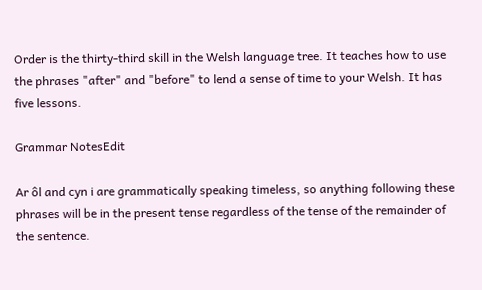Order is the thirty-third skill in the Welsh language tree. It teaches how to use the phrases "after" and "before" to lend a sense of time to your Welsh. It has five lessons.

Grammar NotesEdit

Ar ôl and cyn i are grammatically speaking timeless, so anything following these phrases will be in the present tense regardless of the tense of the remainder of the sentence.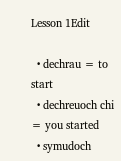Lesson 1Edit

  • dechrau = to start
  • dechreuoch chi = you started
  • symudoch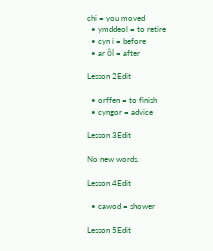chi = you moved
  • ymddeol = to retire
  • cyn i = before
  • ar ôl = after

Lesson 2Edit

  • orffen = to finish
  • cyngor = advice

Lesson 3Edit

No new words.

Lesson 4Edit

  • cawod = shower

Lesson 5Edit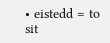• eistedd = to sit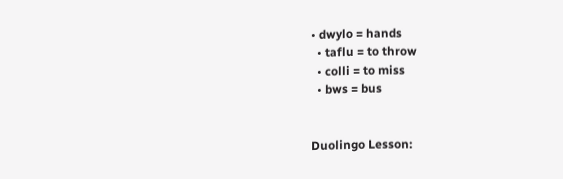• dwylo = hands
  • taflu = to throw
  • colli = to miss
  • bws = bus


Duolingo Lesson: